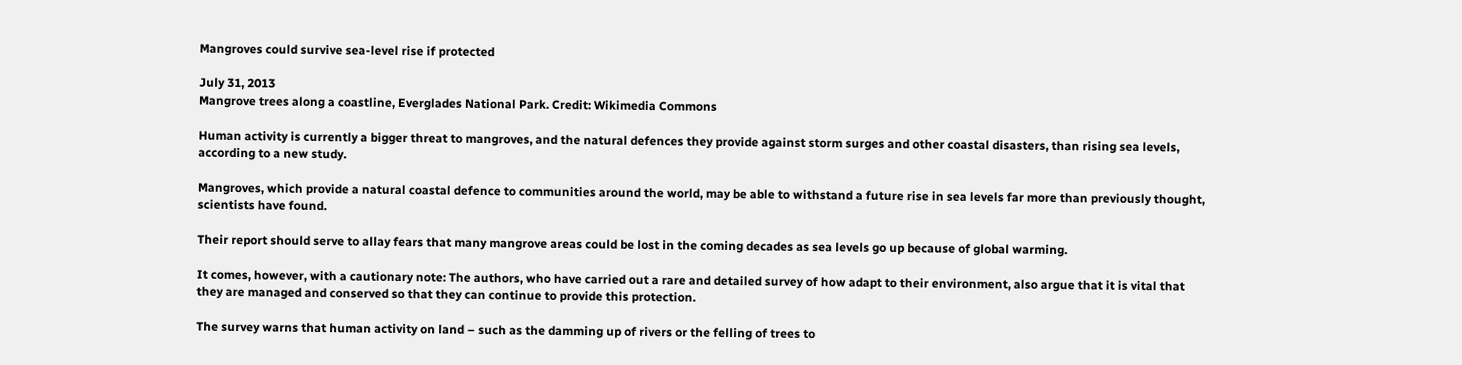Mangroves could survive sea-level rise if protected

July 31, 2013
Mangrove trees along a coastline, Everglades National Park. Credit: Wikimedia Commons

Human activity is currently a bigger threat to mangroves, and the natural defences they provide against storm surges and other coastal disasters, than rising sea levels, according to a new study.

Mangroves, which provide a natural coastal defence to communities around the world, may be able to withstand a future rise in sea levels far more than previously thought, scientists have found.

Their report should serve to allay fears that many mangrove areas could be lost in the coming decades as sea levels go up because of global warming.

It comes, however, with a cautionary note: The authors, who have carried out a rare and detailed survey of how adapt to their environment, also argue that it is vital that they are managed and conserved so that they can continue to provide this protection.

The survey warns that human activity on land – such as the damming up of rivers or the felling of trees to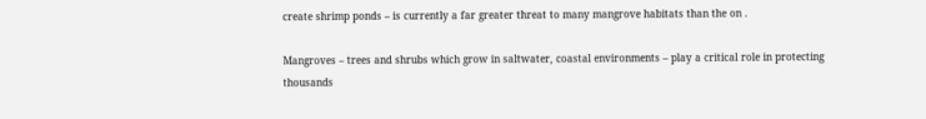create shrimp ponds – is currently a far greater threat to many mangrove habitats than the on .

Mangroves – trees and shrubs which grow in saltwater, coastal environments – play a critical role in protecting thousands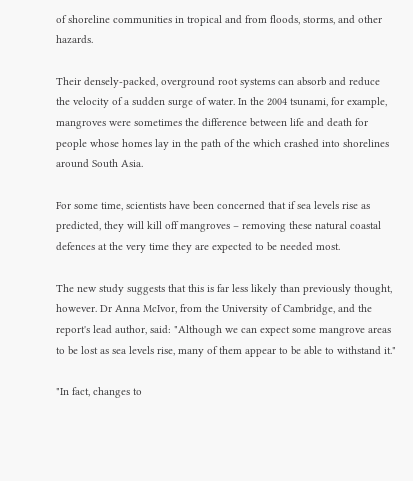of shoreline communities in tropical and from floods, storms, and other hazards.

Their densely-packed, overground root systems can absorb and reduce the velocity of a sudden surge of water. In the 2004 tsunami, for example, mangroves were sometimes the difference between life and death for people whose homes lay in the path of the which crashed into shorelines around South Asia.

For some time, scientists have been concerned that if sea levels rise as predicted, they will kill off mangroves – removing these natural coastal defences at the very time they are expected to be needed most.

The new study suggests that this is far less likely than previously thought, however. Dr Anna McIvor, from the University of Cambridge, and the report's lead author, said: "Although we can expect some mangrove areas to be lost as sea levels rise, many of them appear to be able to withstand it."

"In fact, changes to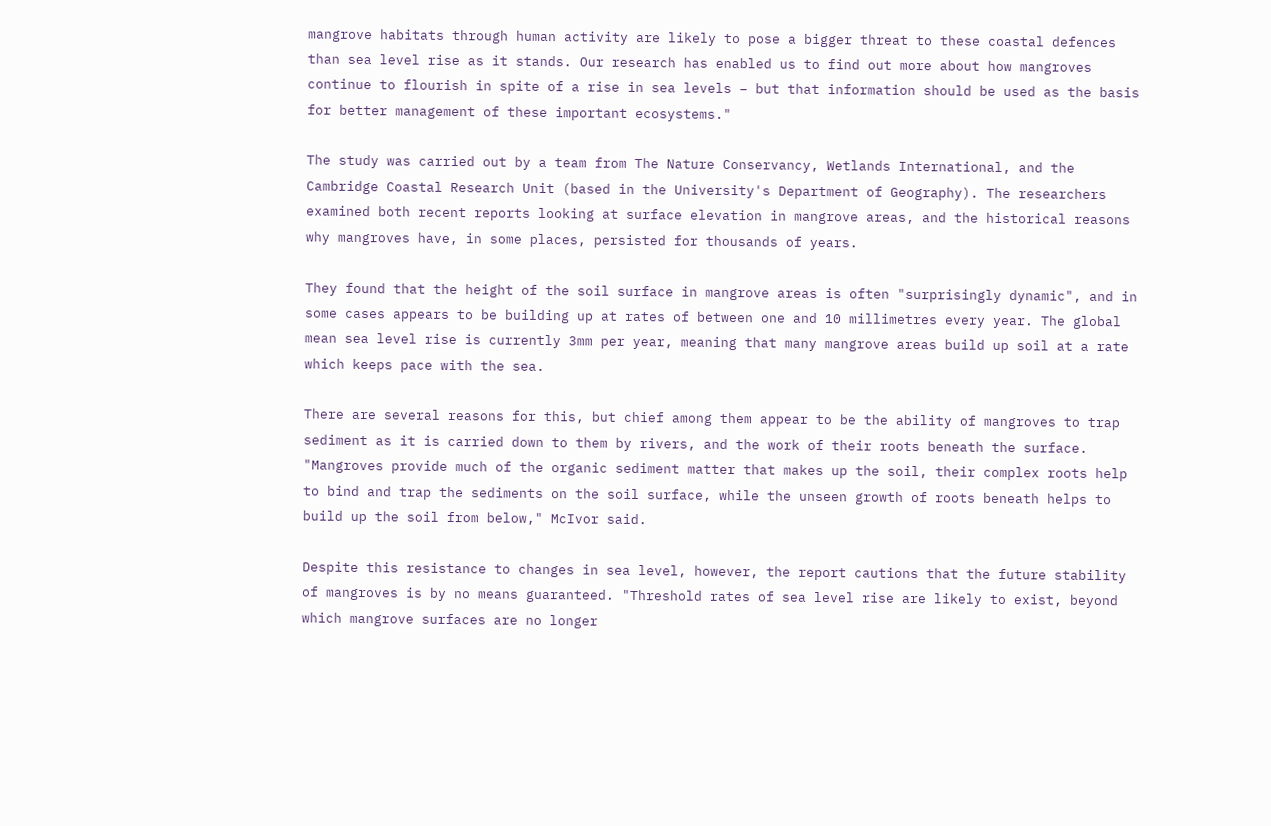mangrove habitats through human activity are likely to pose a bigger threat to these coastal defences than sea level rise as it stands. Our research has enabled us to find out more about how mangroves continue to flourish in spite of a rise in sea levels – but that information should be used as the basis for better management of these important ecosystems."

The study was carried out by a team from The Nature Conservancy, Wetlands International, and the Cambridge Coastal Research Unit (based in the University's Department of Geography). The researchers examined both recent reports looking at surface elevation in mangrove areas, and the historical reasons why mangroves have, in some places, persisted for thousands of years.

They found that the height of the soil surface in mangrove areas is often "surprisingly dynamic", and in some cases appears to be building up at rates of between one and 10 millimetres every year. The global mean sea level rise is currently 3mm per year, meaning that many mangrove areas build up soil at a rate which keeps pace with the sea.

There are several reasons for this, but chief among them appear to be the ability of mangroves to trap sediment as it is carried down to them by rivers, and the work of their roots beneath the surface. "Mangroves provide much of the organic sediment matter that makes up the soil, their complex roots help to bind and trap the sediments on the soil surface, while the unseen growth of roots beneath helps to build up the soil from below," McIvor said.

Despite this resistance to changes in sea level, however, the report cautions that the future stability of mangroves is by no means guaranteed. "Threshold rates of sea level rise are likely to exist, beyond which mangrove surfaces are no longer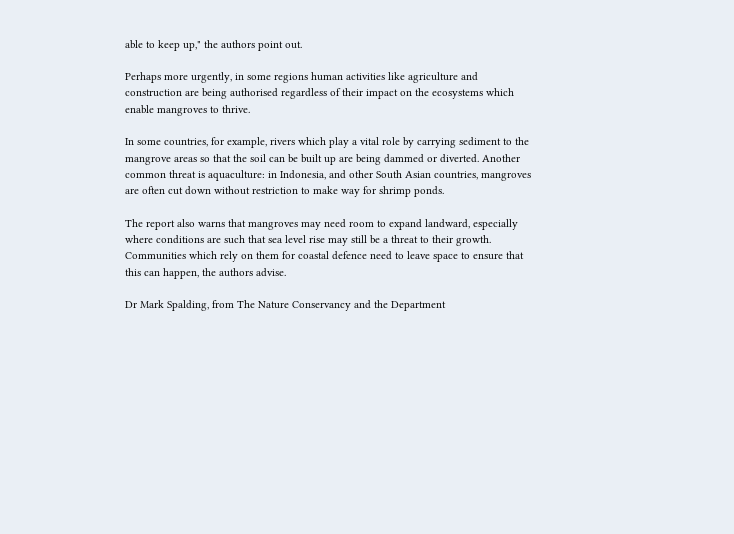able to keep up," the authors point out.

Perhaps more urgently, in some regions human activities like agriculture and construction are being authorised regardless of their impact on the ecosystems which enable mangroves to thrive.

In some countries, for example, rivers which play a vital role by carrying sediment to the mangrove areas so that the soil can be built up are being dammed or diverted. Another common threat is aquaculture: in Indonesia, and other South Asian countries, mangroves are often cut down without restriction to make way for shrimp ponds.

The report also warns that mangroves may need room to expand landward, especially where conditions are such that sea level rise may still be a threat to their growth. Communities which rely on them for coastal defence need to leave space to ensure that this can happen, the authors advise.

Dr Mark Spalding, from The Nature Conservancy and the Department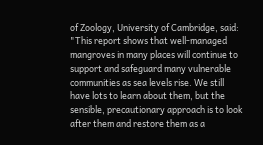of Zoology, University of Cambridge, said: "This report shows that well-managed mangroves in many places will continue to support and safeguard many vulnerable communities as sea levels rise. We still have lots to learn about them, but the sensible, precautionary approach is to look after them and restore them as a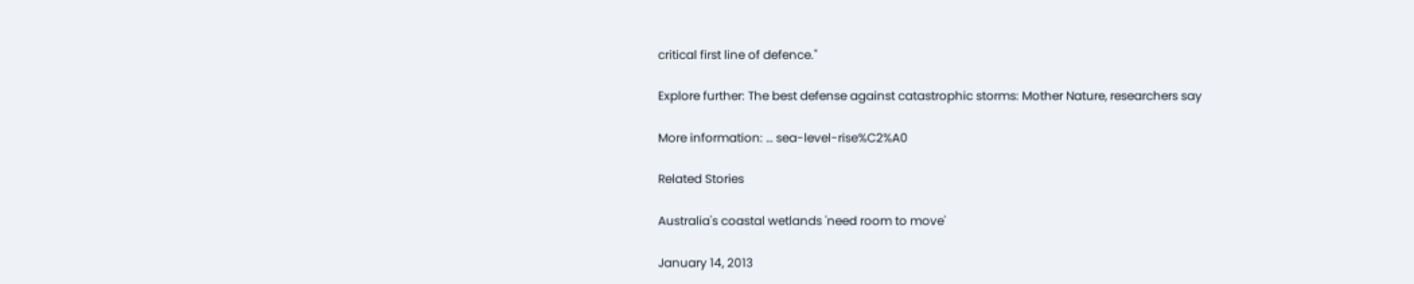critical first line of defence."

Explore further: The best defense against catastrophic storms: Mother Nature, researchers say

More information: … sea-level-rise%C2%A0

Related Stories

Australia's coastal wetlands 'need room to move'

January 14, 2013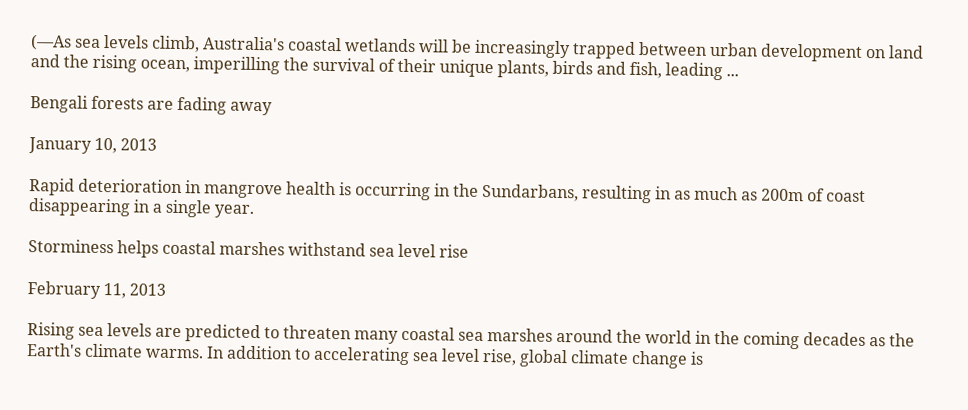(—As sea levels climb, Australia's coastal wetlands will be increasingly trapped between urban development on land and the rising ocean, imperilling the survival of their unique plants, birds and fish, leading ...

Bengali forests are fading away

January 10, 2013

Rapid deterioration in mangrove health is occurring in the Sundarbans, resulting in as much as 200m of coast disappearing in a single year.

Storminess helps coastal marshes withstand sea level rise

February 11, 2013

Rising sea levels are predicted to threaten many coastal sea marshes around the world in the coming decades as the Earth's climate warms. In addition to accelerating sea level rise, global climate change is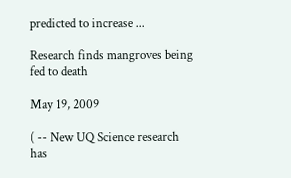predicted to increase ...

Research finds mangroves being fed to death

May 19, 2009

( -- New UQ Science research has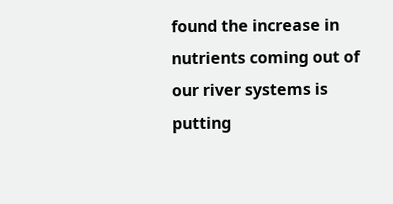found the increase in nutrients coming out of our river systems is putting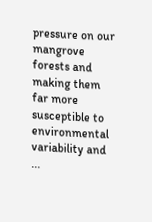pressure on our mangrove forests and making them far more susceptible to environmental variability and ...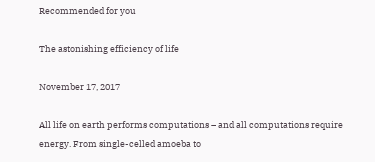Recommended for you

The astonishing efficiency of life

November 17, 2017

All life on earth performs computations – and all computations require energy. From single-celled amoeba to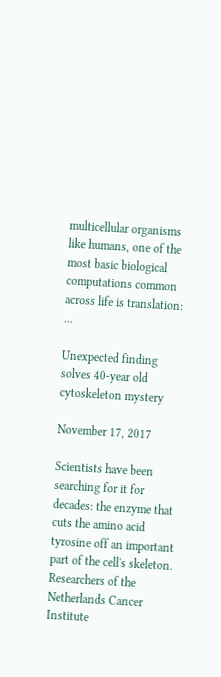multicellular organisms like humans, one of the most basic biological computations common across life is translation: ...

Unexpected finding solves 40-year old cytoskeleton mystery

November 17, 2017

Scientists have been searching for it for decades: the enzyme that cuts the amino acid tyrosine off an important part of the cell's skeleton. Researchers of the Netherlands Cancer Institute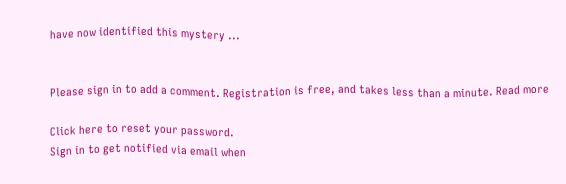have now identified this mystery ...


Please sign in to add a comment. Registration is free, and takes less than a minute. Read more

Click here to reset your password.
Sign in to get notified via email when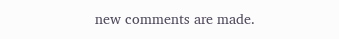new comments are made.